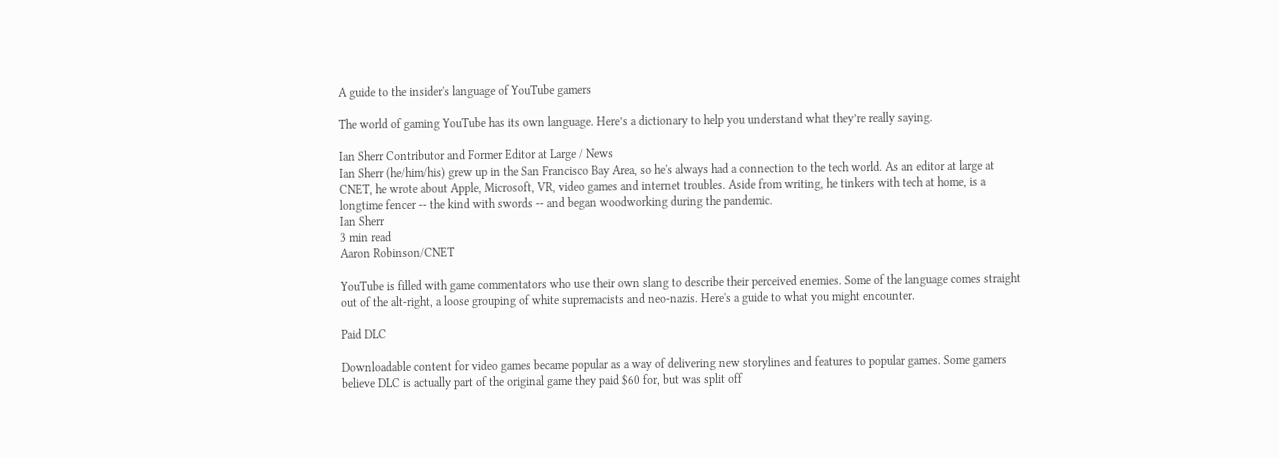A guide to the insider's language of YouTube gamers

The world of gaming YouTube has its own language. Here’s a dictionary to help you understand what they’re really saying.

Ian Sherr Contributor and Former Editor at Large / News
Ian Sherr (he/him/his) grew up in the San Francisco Bay Area, so he's always had a connection to the tech world. As an editor at large at CNET, he wrote about Apple, Microsoft, VR, video games and internet troubles. Aside from writing, he tinkers with tech at home, is a longtime fencer -- the kind with swords -- and began woodworking during the pandemic.
Ian Sherr
3 min read
Aaron Robinson/CNET

YouTube is filled with game commentators who use their own slang to describe their perceived enemies. Some of the language comes straight out of the alt-right, a loose grouping of white supremacists and neo-nazis. Here's a guide to what you might encounter.

Paid DLC

Downloadable content for video games became popular as a way of delivering new storylines and features to popular games. Some gamers believe DLC is actually part of the original game they paid $60 for, but was split off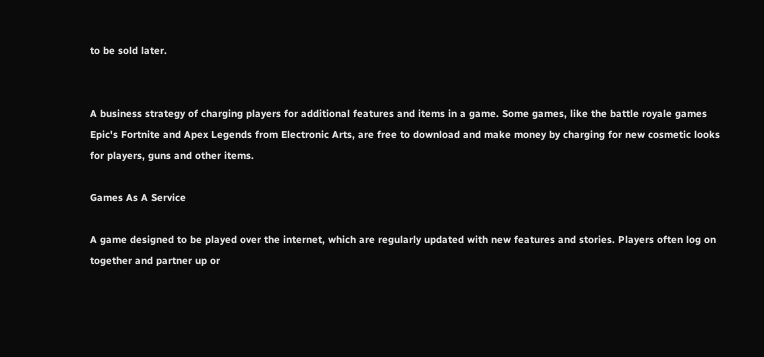to be sold later.


A business strategy of charging players for additional features and items in a game. Some games, like the battle royale games Epic's Fortnite and Apex Legends from Electronic Arts, are free to download and make money by charging for new cosmetic looks for players, guns and other items.

Games As A Service

A game designed to be played over the internet, which are regularly updated with new features and stories. Players often log on together and partner up or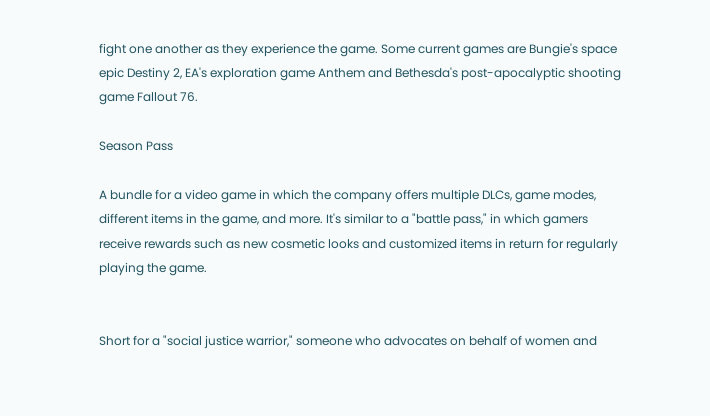fight one another as they experience the game. Some current games are Bungie's space epic Destiny 2, EA's exploration game Anthem and Bethesda's post-apocalyptic shooting game Fallout 76.

Season Pass

A bundle for a video game in which the company offers multiple DLCs, game modes, different items in the game, and more. It's similar to a "battle pass," in which gamers receive rewards such as new cosmetic looks and customized items in return for regularly playing the game.


Short for a "social justice warrior," someone who advocates on behalf of women and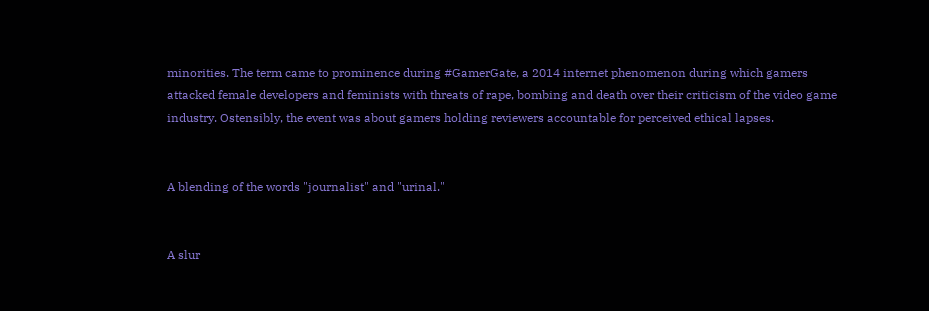minorities. The term came to prominence during #GamerGate, a 2014 internet phenomenon during which gamers attacked female developers and feminists with threats of rape, bombing and death over their criticism of the video game industry. Ostensibly, the event was about gamers holding reviewers accountable for perceived ethical lapses.


A blending of the words "journalist" and "urinal."


A slur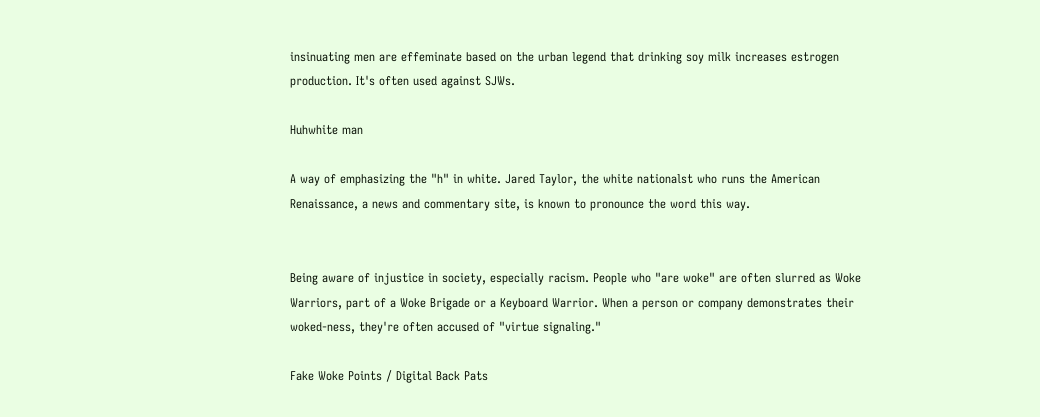insinuating men are effeminate based on the urban legend that drinking soy milk increases estrogen production. It's often used against SJWs.

Huhwhite man

A way of emphasizing the "h" in white. Jared Taylor, the white nationalst who runs the American Renaissance, a news and commentary site, is known to pronounce the word this way.


Being aware of injustice in society, especially racism. People who "are woke" are often slurred as Woke Warriors, part of a Woke Brigade or a Keyboard Warrior. When a person or company demonstrates their woked-ness, they're often accused of "virtue signaling."

Fake Woke Points / Digital Back Pats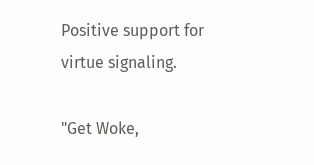Positive support for virtue signaling.

"Get Woke,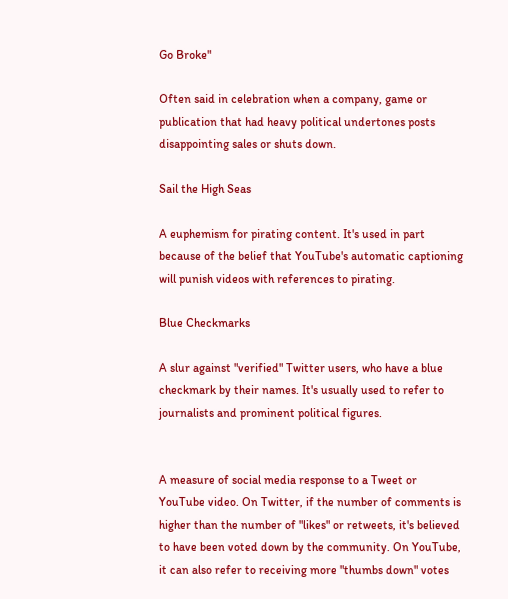Go Broke"

Often said in celebration when a company, game or publication that had heavy political undertones posts disappointing sales or shuts down.

Sail the High Seas

A euphemism for pirating content. It's used in part because of the belief that YouTube's automatic captioning will punish videos with references to pirating.

Blue Checkmarks

A slur against "verified" Twitter users, who have a blue checkmark by their names. It's usually used to refer to journalists and prominent political figures.


A measure of social media response to a Tweet or YouTube video. On Twitter, if the number of comments is higher than the number of "likes" or retweets, it's believed to have been voted down by the community. On YouTube, it can also refer to receiving more "thumbs down" votes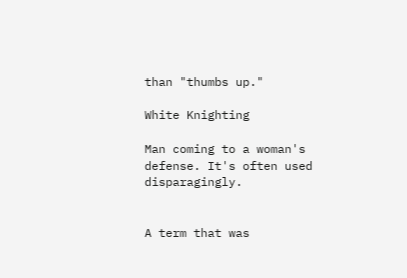than "thumbs up."

White Knighting

Man coming to a woman's defense. It's often used disparagingly.


A term that was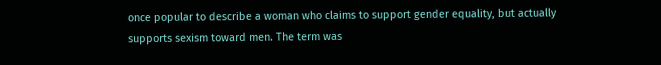once popular to describe a woman who claims to support gender equality, but actually supports sexism toward men. The term was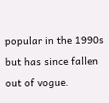popular in the 1990s but has since fallen out of vogue.